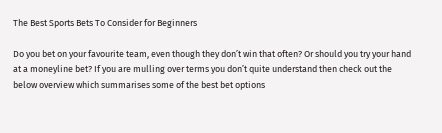The Best Sports Bets To Consider for Beginners

Do you bet on your favourite team, even though they don’t win that often? Or should you try your hand at a moneyline bet? If you are mulling over terms you don’t quite understand then check out the below overview which summarises some of the best bet options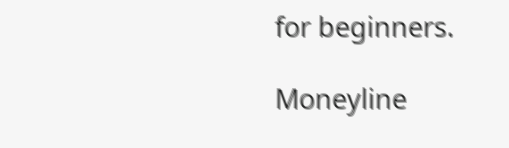for beginners.

Moneyline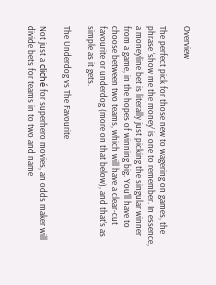Overview

The perfect pick for those new to wagering on games, the phrase ‘show me the money’ is one to remember. In essence, a moneyline bet is literally just picking the singular winner from a game, in the hopes of winning big. You’ll have to choose between two teams, which will have a clear-cut favourite or underdog (more on that below), and that’s as simple as it gets.

The Underdog vs The Favourite

Not just a cliché for superhero movies, an odds maker will divide bets for teams in to two and name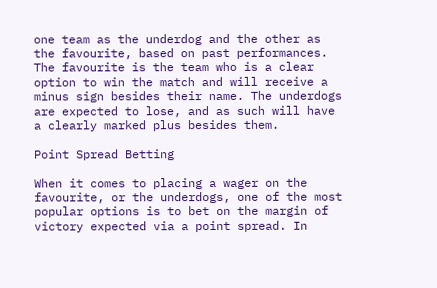one team as the underdog and the other as the favourite, based on past performances. The favourite is the team who is a clear option to win the match and will receive a minus sign besides their name. The underdogs are expected to lose, and as such will have a clearly marked plus besides them.

Point Spread Betting

When it comes to placing a wager on the favourite, or the underdogs, one of the most popular options is to bet on the margin of victory expected via a point spread. In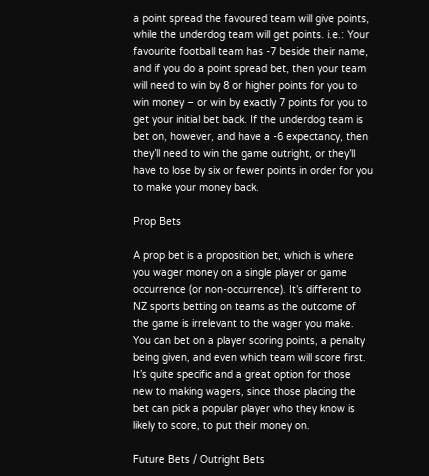a point spread the favoured team will give points, while the underdog team will get points. i.e.: Your favourite football team has -7 beside their name, and if you do a point spread bet, then your team will need to win by 8 or higher points for you to win money – or win by exactly 7 points for you to get your initial bet back. If the underdog team is bet on, however, and have a -6 expectancy, then they’ll need to win the game outright, or they’ll have to lose by six or fewer points in order for you to make your money back.

Prop Bets

A prop bet is a proposition bet, which is where you wager money on a single player or game occurrence (or non-occurrence). It’s different to NZ sports betting on teams as the outcome of the game is irrelevant to the wager you make. You can bet on a player scoring points, a penalty being given, and even which team will score first. It’s quite specific and a great option for those new to making wagers, since those placing the bet can pick a popular player who they know is likely to score, to put their money on.

Future Bets / Outright Bets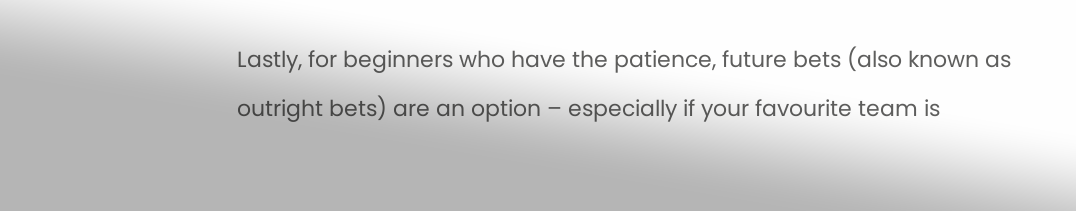Lastly, for beginners who have the patience, future bets (also known as outright bets) are an option – especially if your favourite team is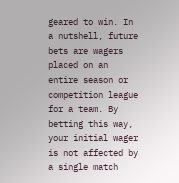geared to win. In a nutshell, future bets are wagers placed on an entire season or competition league for a team. By betting this way, your initial wager is not affected by a single match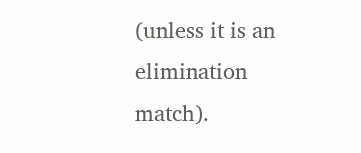(unless it is an elimination match).